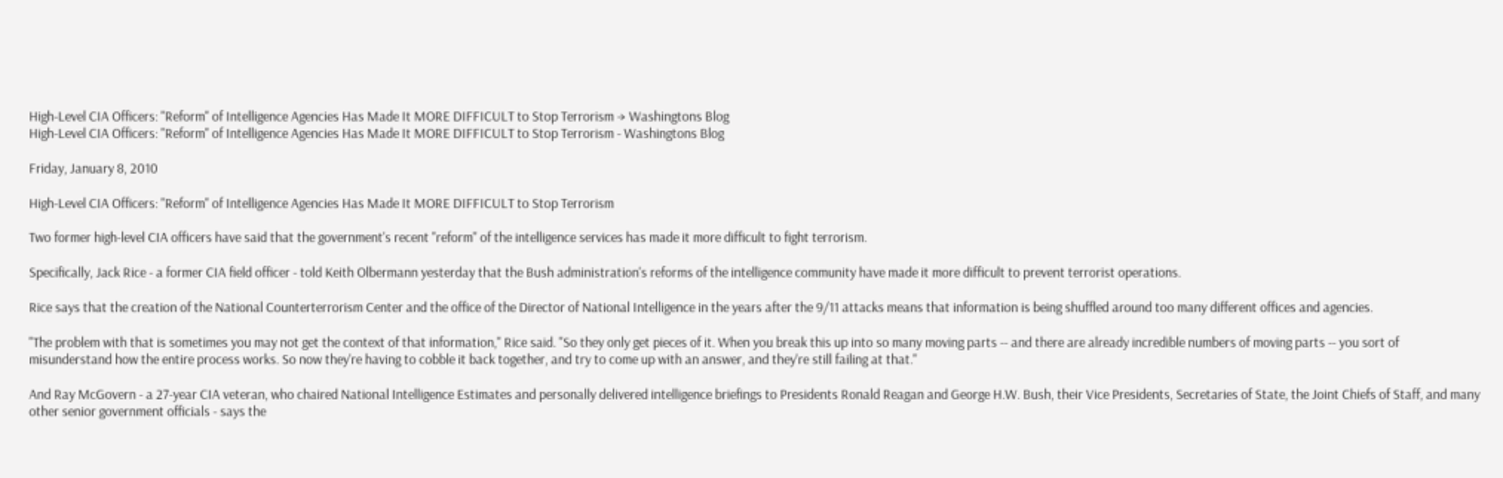High-Level CIA Officers: "Reform" of Intelligence Agencies Has Made It MORE DIFFICULT to Stop Terrorism → Washingtons Blog
High-Level CIA Officers: "Reform" of Intelligence Agencies Has Made It MORE DIFFICULT to Stop Terrorism - Washingtons Blog

Friday, January 8, 2010

High-Level CIA Officers: "Reform" of Intelligence Agencies Has Made It MORE DIFFICULT to Stop Terrorism

Two former high-level CIA officers have said that the government's recent "reform" of the intelligence services has made it more difficult to fight terrorism.

Specifically, Jack Rice - a former CIA field officer - told Keith Olbermann yesterday that the Bush administration's reforms of the intelligence community have made it more difficult to prevent terrorist operations.

Rice says that the creation of the National Counterterrorism Center and the office of the Director of National Intelligence in the years after the 9/11 attacks means that information is being shuffled around too many different offices and agencies.

"The problem with that is sometimes you may not get the context of that information," Rice said. "So they only get pieces of it. When you break this up into so many moving parts -- and there are already incredible numbers of moving parts -- you sort of misunderstand how the entire process works. So now they're having to cobble it back together, and try to come up with an answer, and they're still failing at that."

And Ray McGovern - a 27-year CIA veteran, who chaired National Intelligence Estimates and personally delivered intelligence briefings to Presidents Ronald Reagan and George H.W. Bush, their Vice Presidents, Secretaries of State, the Joint Chiefs of Staff, and many other senior government officials - says the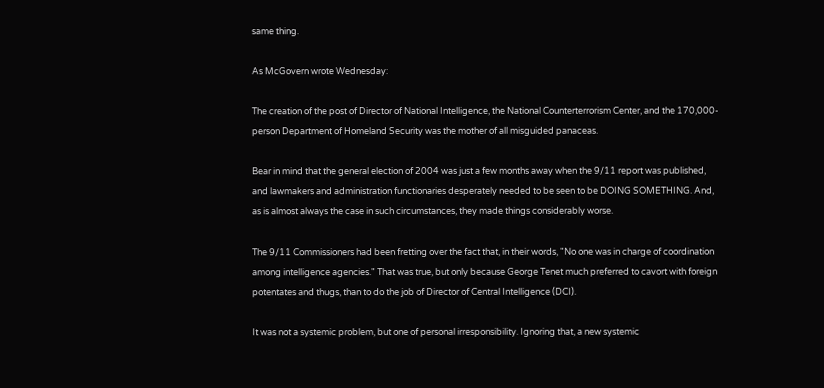same thing.

As McGovern wrote Wednesday:

The creation of the post of Director of National Intelligence, the National Counterterrorism Center, and the 170,000-person Department of Homeland Security was the mother of all misguided panaceas.

Bear in mind that the general election of 2004 was just a few months away when the 9/11 report was published, and lawmakers and administration functionaries desperately needed to be seen to be DOING SOMETHING. And, as is almost always the case in such circumstances, they made things considerably worse.

The 9/11 Commissioners had been fretting over the fact that, in their words, "No one was in charge of coordination among intelligence agencies." That was true, but only because George Tenet much preferred to cavort with foreign potentates and thugs, than to do the job of Director of Central Intelligence (DCI).

It was not a systemic problem, but one of personal irresponsibility. Ignoring that, a new systemic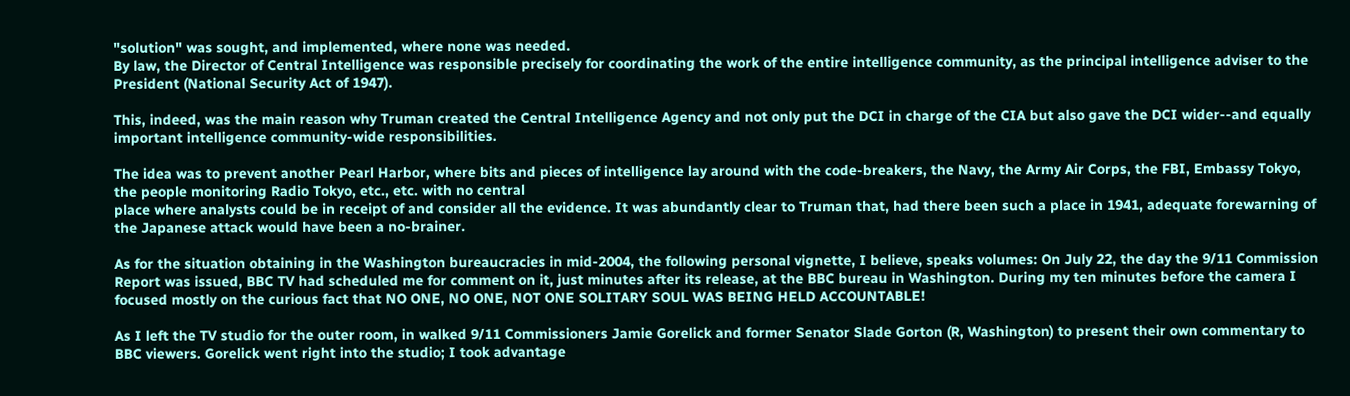"solution" was sought, and implemented, where none was needed.
By law, the Director of Central Intelligence was responsible precisely for coordinating the work of the entire intelligence community, as the principal intelligence adviser to the President (National Security Act of 1947).

This, indeed, was the main reason why Truman created the Central Intelligence Agency and not only put the DCI in charge of the CIA but also gave the DCI wider--and equally important intelligence community-wide responsibilities.

The idea was to prevent another Pearl Harbor, where bits and pieces of intelligence lay around with the code-breakers, the Navy, the Army Air Corps, the FBI, Embassy Tokyo, the people monitoring Radio Tokyo, etc., etc. with no central
place where analysts could be in receipt of and consider all the evidence. It was abundantly clear to Truman that, had there been such a place in 1941, adequate forewarning of the Japanese attack would have been a no-brainer.

As for the situation obtaining in the Washington bureaucracies in mid-2004, the following personal vignette, I believe, speaks volumes: On July 22, the day the 9/11 Commission Report was issued, BBC TV had scheduled me for comment on it, just minutes after its release, at the BBC bureau in Washington. During my ten minutes before the camera I focused mostly on the curious fact that NO ONE, NO ONE, NOT ONE SOLITARY SOUL WAS BEING HELD ACCOUNTABLE!

As I left the TV studio for the outer room, in walked 9/11 Commissioners Jamie Gorelick and former Senator Slade Gorton (R, Washington) to present their own commentary to BBC viewers. Gorelick went right into the studio; I took advantage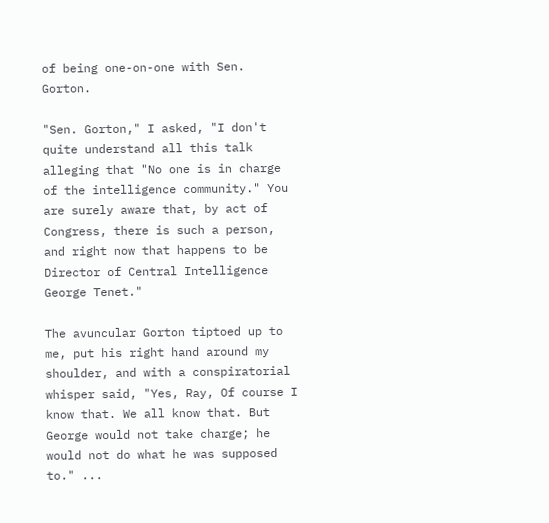of being one-on-one with Sen. Gorton.

"Sen. Gorton," I asked, "I don't quite understand all this talk alleging that "No one is in charge of the intelligence community." You are surely aware that, by act of Congress, there is such a person, and right now that happens to be Director of Central Intelligence George Tenet."

The avuncular Gorton tiptoed up to me, put his right hand around my shoulder, and with a conspiratorial whisper said, "Yes, Ray, Of course I know that. We all know that. But George would not take charge; he would not do what he was supposed to." ...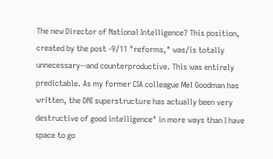The new Director of National Intelligence? This position, created by the post -9/11 "reforms," was/is totally unnecessary--and counterproductive. This was entirely predictable. As my former CIA colleague Mel Goodman has written, the DNI superstructure has actually been very destructive of good intelligence" in more ways than I have space to go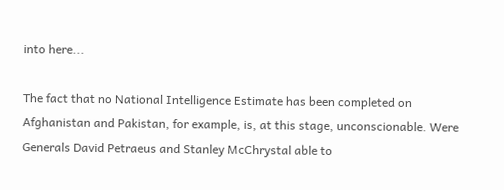into here...

The fact that no National Intelligence Estimate has been completed on Afghanistan and Pakistan, for example, is, at this stage, unconscionable. Were Generals David Petraeus and Stanley McChrystal able to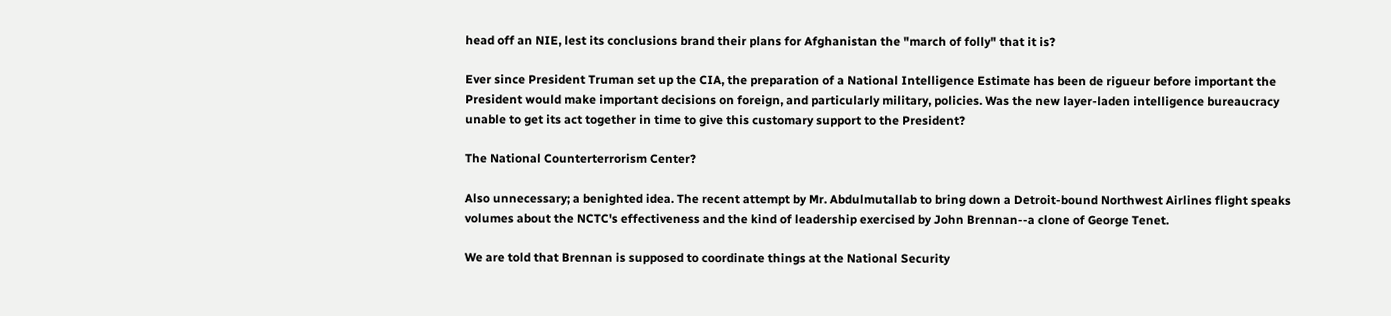head off an NIE, lest its conclusions brand their plans for Afghanistan the "march of folly" that it is?

Ever since President Truman set up the CIA, the preparation of a National Intelligence Estimate has been de rigueur before important the President would make important decisions on foreign, and particularly military, policies. Was the new layer-laden intelligence bureaucracy unable to get its act together in time to give this customary support to the President?

The National Counterterrorism Center?

Also unnecessary; a benighted idea. The recent attempt by Mr. Abdulmutallab to bring down a Detroit-bound Northwest Airlines flight speaks volumes about the NCTC's effectiveness and the kind of leadership exercised by John Brennan--a clone of George Tenet.

We are told that Brennan is supposed to coordinate things at the National Security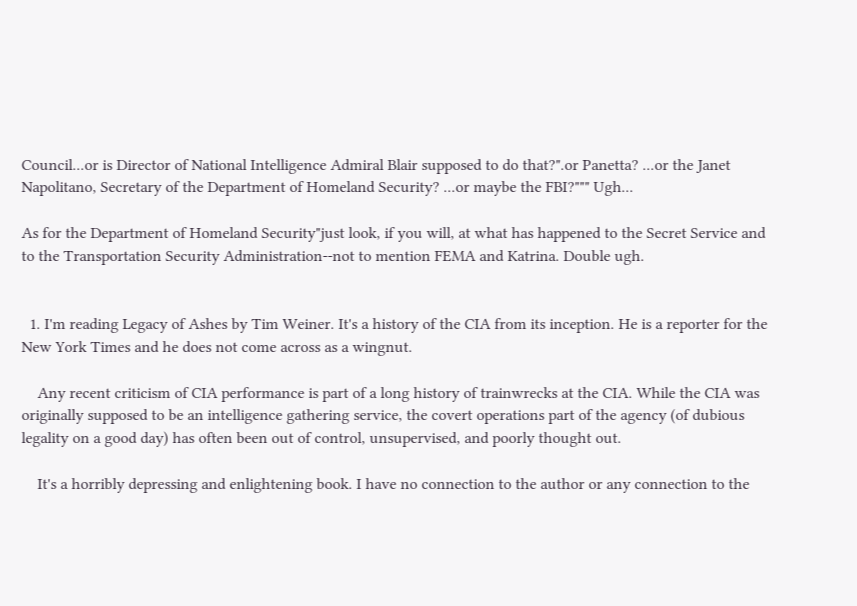Council...or is Director of National Intelligence Admiral Blair supposed to do that?".or Panetta? ...or the Janet Napolitano, Secretary of the Department of Homeland Security? ...or maybe the FBI?""" Ugh...

As for the Department of Homeland Security"just look, if you will, at what has happened to the Secret Service and to the Transportation Security Administration--not to mention FEMA and Katrina. Double ugh.


  1. I'm reading Legacy of Ashes by Tim Weiner. It's a history of the CIA from its inception. He is a reporter for the New York Times and he does not come across as a wingnut.

    Any recent criticism of CIA performance is part of a long history of trainwrecks at the CIA. While the CIA was originally supposed to be an intelligence gathering service, the covert operations part of the agency (of dubious legality on a good day) has often been out of control, unsupervised, and poorly thought out.

    It's a horribly depressing and enlightening book. I have no connection to the author or any connection to the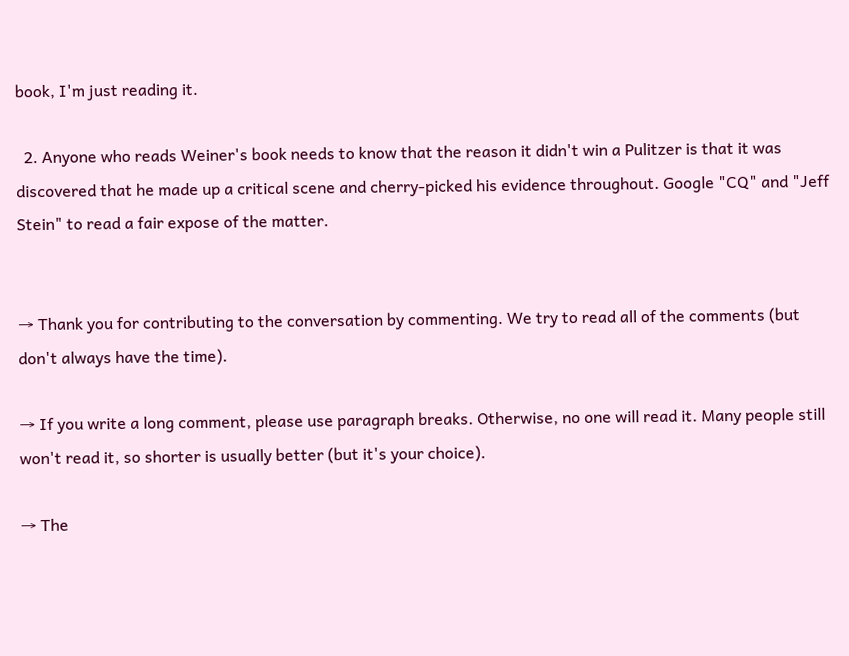book, I'm just reading it.

  2. Anyone who reads Weiner's book needs to know that the reason it didn't win a Pulitzer is that it was discovered that he made up a critical scene and cherry-picked his evidence throughout. Google "CQ" and "Jeff Stein" to read a fair expose of the matter.


→ Thank you for contributing to the conversation by commenting. We try to read all of the comments (but don't always have the time).

→ If you write a long comment, please use paragraph breaks. Otherwise, no one will read it. Many people still won't read it, so shorter is usually better (but it's your choice).

→ The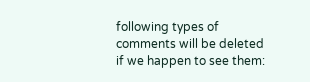following types of comments will be deleted if we happen to see them: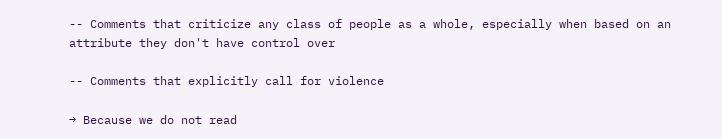-- Comments that criticize any class of people as a whole, especially when based on an attribute they don't have control over

-- Comments that explicitly call for violence

→ Because we do not read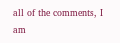all of the comments, I am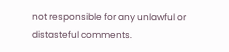not responsible for any unlawful or distasteful comments.